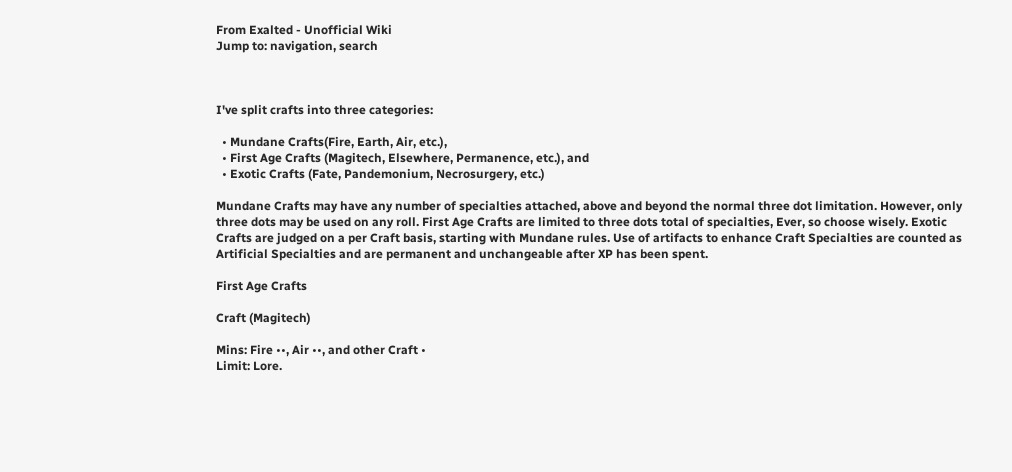From Exalted - Unofficial Wiki
Jump to: navigation, search



I've split crafts into three categories:

  • Mundane Crafts(Fire, Earth, Air, etc.),
  • First Age Crafts (Magitech, Elsewhere, Permanence, etc.), and
  • Exotic Crafts (Fate, Pandemonium, Necrosurgery, etc.)

Mundane Crafts may have any number of specialties attached, above and beyond the normal three dot limitation. However, only three dots may be used on any roll. First Age Crafts are limited to three dots total of specialties, Ever, so choose wisely. Exotic Crafts are judged on a per Craft basis, starting with Mundane rules. Use of artifacts to enhance Craft Specialties are counted as Artificial Specialties and are permanent and unchangeable after XP has been spent.

First Age Crafts

Craft (Magitech)

Mins: Fire ••, Air ••, and other Craft •
Limit: Lore.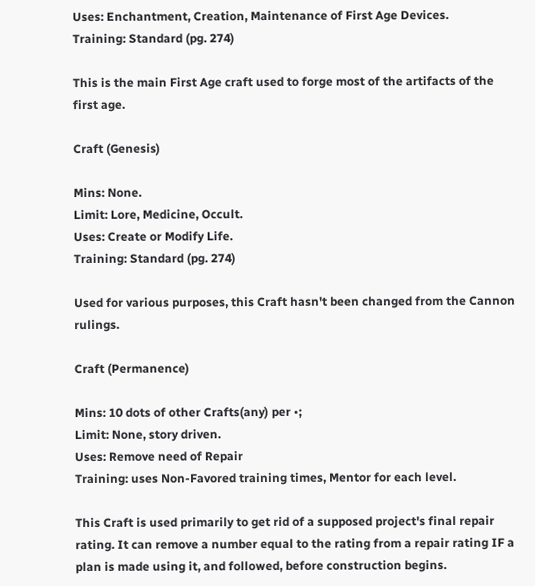Uses: Enchantment, Creation, Maintenance of First Age Devices.
Training: Standard (pg. 274)

This is the main First Age craft used to forge most of the artifacts of the first age.

Craft (Genesis)

Mins: None.
Limit: Lore, Medicine, Occult.
Uses: Create or Modify Life.
Training: Standard (pg. 274)

Used for various purposes, this Craft hasn't been changed from the Cannon rulings.

Craft (Permanence)

Mins: 10 dots of other Crafts(any) per •;
Limit: None, story driven.
Uses: Remove need of Repair
Training: uses Non-Favored training times, Mentor for each level.

This Craft is used primarily to get rid of a supposed project's final repair rating. It can remove a number equal to the rating from a repair rating IF a plan is made using it, and followed, before construction begins.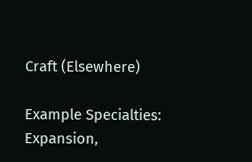Craft (Elsewhere)

Example Specialties: Expansion,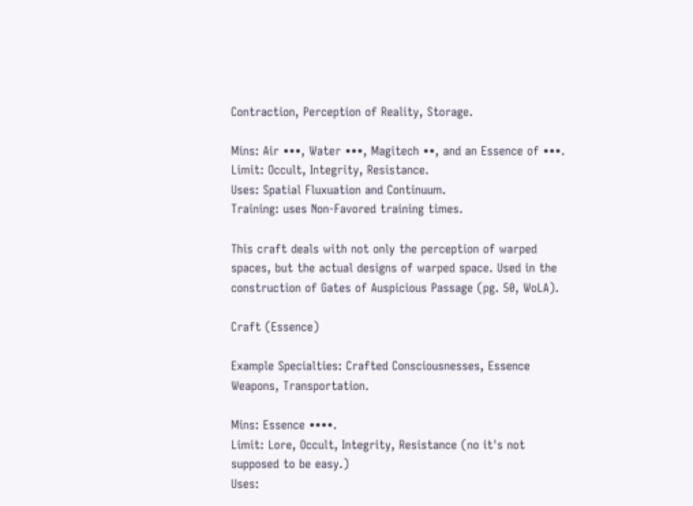Contraction, Perception of Reality, Storage.

Mins: Air •••, Water •••, Magitech ••, and an Essence of •••.
Limit: Occult, Integrity, Resistance.
Uses: Spatial Fluxuation and Continuum.
Training: uses Non-Favored training times.

This craft deals with not only the perception of warped spaces, but the actual designs of warped space. Used in the construction of Gates of Auspicious Passage (pg. 50, WoLA).

Craft (Essence)

Example Specialties: Crafted Consciousnesses, Essence Weapons, Transportation.

Mins: Essence ••••.
Limit: Lore, Occult, Integrity, Resistance (no it's not supposed to be easy.)
Uses: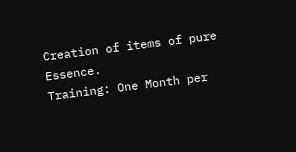Creation of items of pure Essence.
Training: One Month per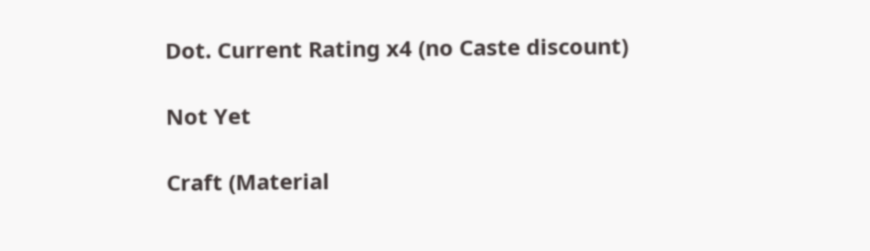Dot. Current Rating x4 (no Caste discount)

Not Yet

Craft (Material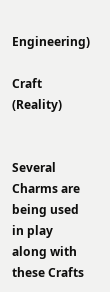Engineering)

Craft (Reality)


Several Charms are being used in play along with these Crafts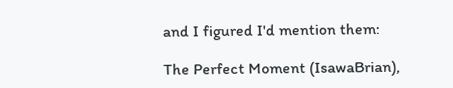and I figured I'd mention them:

The Perfect Moment (IsawaBrian),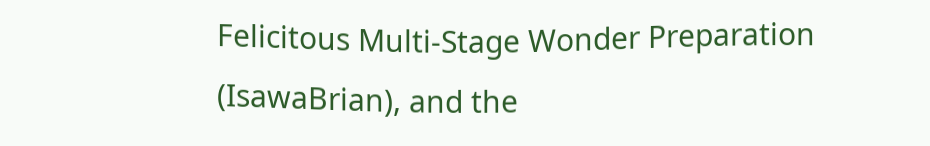Felicitous Multi-Stage Wonder Preparation (IsawaBrian), and the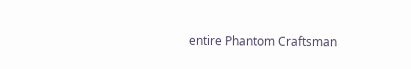entire Phantom Craftsman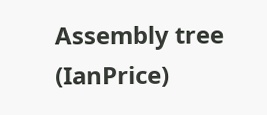Assembly tree (IanPrice)